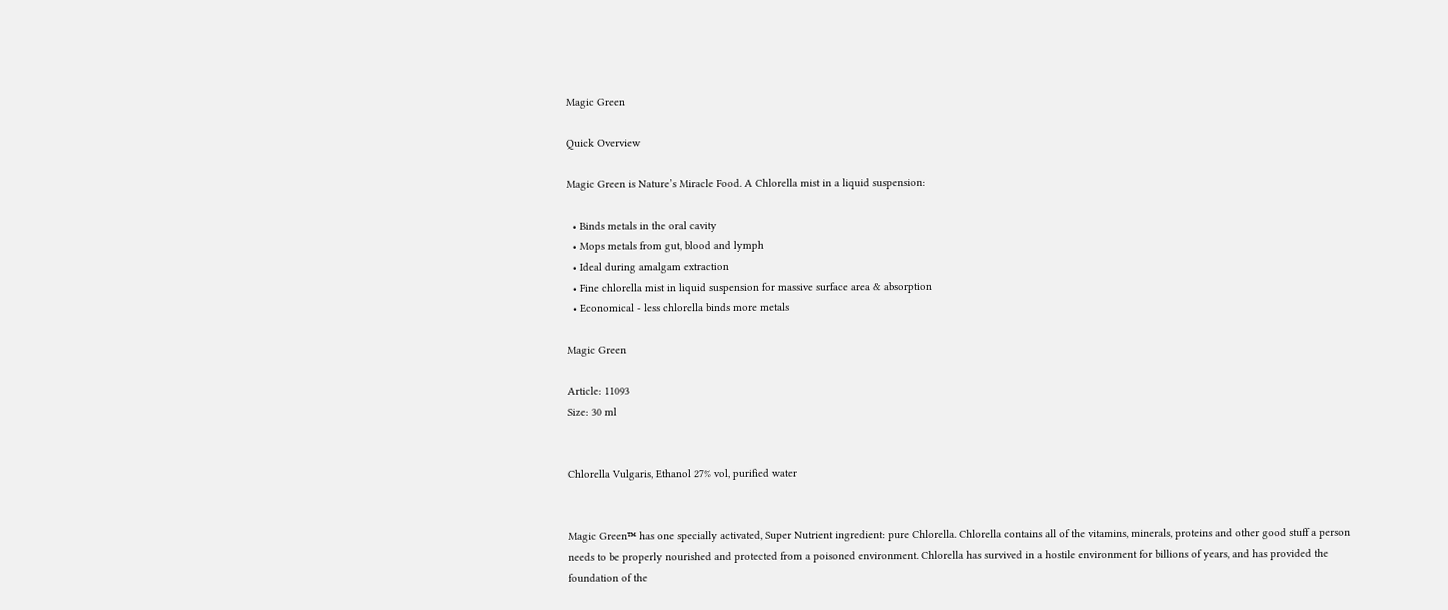Magic Green

Quick Overview

Magic Green is Nature’s Miracle Food. A Chlorella mist in a liquid suspension:

  • Binds metals in the oral cavity
  • Mops metals from gut, blood and lymph
  • Ideal during amalgam extraction
  • Fine chlorella mist in liquid suspension for massive surface area & absorption
  • Economical - less chlorella binds more metals

Magic Green

Article: 11093
Size: 30 ml


Chlorella Vulgaris, Ethanol 27% vol, purified water


Magic Green™ has one specially activated, Super Nutrient ingredient: pure Chlorella. Chlorella contains all of the vitamins, minerals, proteins and other good stuff a person needs to be properly nourished and protected from a poisoned environment. Chlorella has survived in a hostile environment for billions of years, and has provided the foundation of the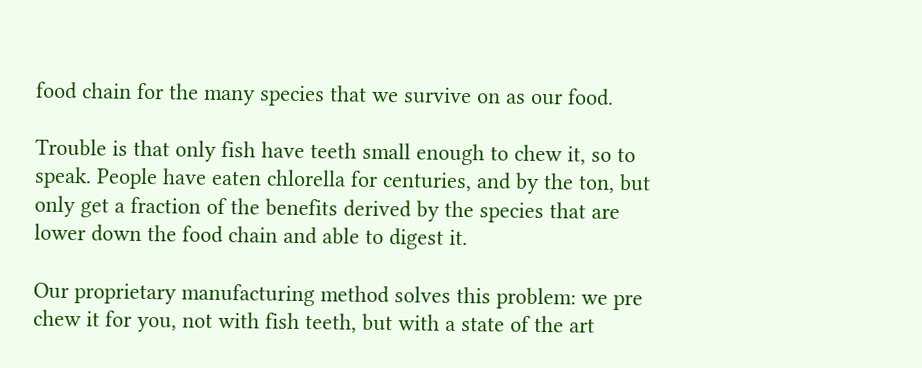food chain for the many species that we survive on as our food.

Trouble is that only fish have teeth small enough to chew it, so to speak. People have eaten chlorella for centuries, and by the ton, but only get a fraction of the benefits derived by the species that are lower down the food chain and able to digest it.

Our proprietary manufacturing method solves this problem: we pre chew it for you, not with fish teeth, but with a state of the art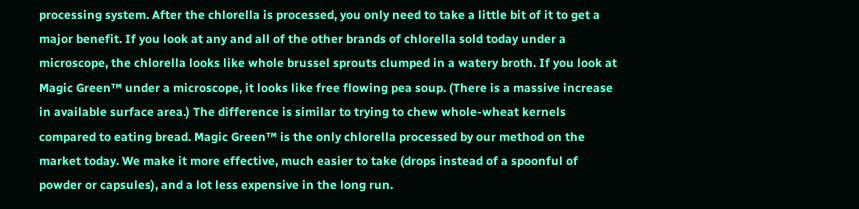processing system. After the chlorella is processed, you only need to take a little bit of it to get a major benefit. If you look at any and all of the other brands of chlorella sold today under a microscope, the chlorella looks like whole brussel sprouts clumped in a watery broth. If you look at Magic Green™ under a microscope, it looks like free flowing pea soup. (There is a massive increase in available surface area.) The difference is similar to trying to chew whole-wheat kernels compared to eating bread. Magic Green™ is the only chlorella processed by our method on the market today. We make it more effective, much easier to take (drops instead of a spoonful of powder or capsules), and a lot less expensive in the long run.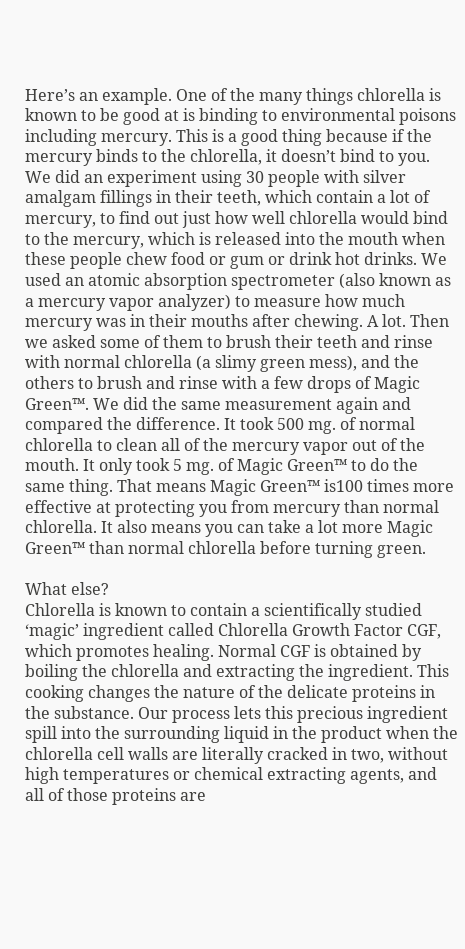Here’s an example. One of the many things chlorella is known to be good at is binding to environmental poisons including mercury. This is a good thing because if the mercury binds to the chlorella, it doesn’t bind to you. We did an experiment using 30 people with silver amalgam fillings in their teeth, which contain a lot of mercury, to find out just how well chlorella would bind to the mercury, which is released into the mouth when these people chew food or gum or drink hot drinks. We used an atomic absorption spectrometer (also known as a mercury vapor analyzer) to measure how much mercury was in their mouths after chewing. A lot. Then we asked some of them to brush their teeth and rinse with normal chlorella (a slimy green mess), and the others to brush and rinse with a few drops of Magic Green™. We did the same measurement again and compared the difference. It took 500 mg. of normal chlorella to clean all of the mercury vapor out of the mouth. It only took 5 mg. of Magic Green™ to do the same thing. That means Magic Green™ is100 times more effective at protecting you from mercury than normal chlorella. It also means you can take a lot more Magic Green™ than normal chlorella before turning green.

What else?
Chlorella is known to contain a scientifically studied ‘magic’ ingredient called Chlorella Growth Factor CGF, which promotes healing. Normal CGF is obtained by boiling the chlorella and extracting the ingredient. This cooking changes the nature of the delicate proteins in the substance. Our process lets this precious ingredient spill into the surrounding liquid in the product when the chlorella cell walls are literally cracked in two, without high temperatures or chemical extracting agents, and all of those proteins are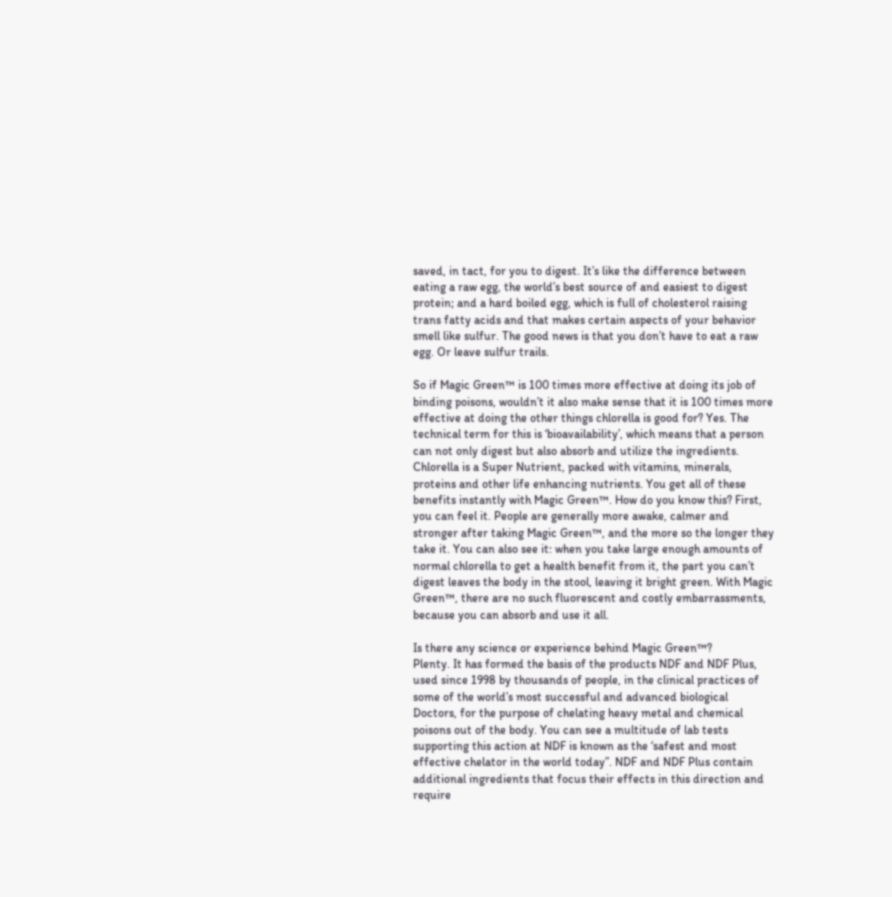saved, in tact, for you to digest. It’s like the difference between eating a raw egg, the world’s best source of and easiest to digest protein; and a hard boiled egg, which is full of cholesterol raising trans fatty acids and that makes certain aspects of your behavior smell like sulfur. The good news is that you don’t have to eat a raw egg. Or leave sulfur trails.

So if Magic Green™ is 100 times more effective at doing its job of binding poisons, wouldn’t it also make sense that it is 100 times more effective at doing the other things chlorella is good for? Yes. The technical term for this is ‘bioavailability’, which means that a person can not only digest but also absorb and utilize the ingredients. Chlorella is a Super Nutrient, packed with vitamins, minerals, proteins and other life enhancing nutrients. You get all of these benefits instantly with Magic Green™. How do you know this? First, you can feel it. People are generally more awake, calmer and stronger after taking Magic Green™, and the more so the longer they take it. You can also see it: when you take large enough amounts of normal chlorella to get a health benefit from it, the part you can’t digest leaves the body in the stool, leaving it bright green. With Magic Green™, there are no such fluorescent and costly embarrassments, because you can absorb and use it all.

Is there any science or experience behind Magic Green™?
Plenty. It has formed the basis of the products NDF and NDF Plus, used since 1998 by thousands of people, in the clinical practices of some of the world’s most successful and advanced biological Doctors, for the purpose of chelating heavy metal and chemical poisons out of the body. You can see a multitude of lab tests supporting this action at NDF is known as the ‘safest and most effective chelator in the world today”. NDF and NDF Plus contain additional ingredients that focus their effects in this direction and require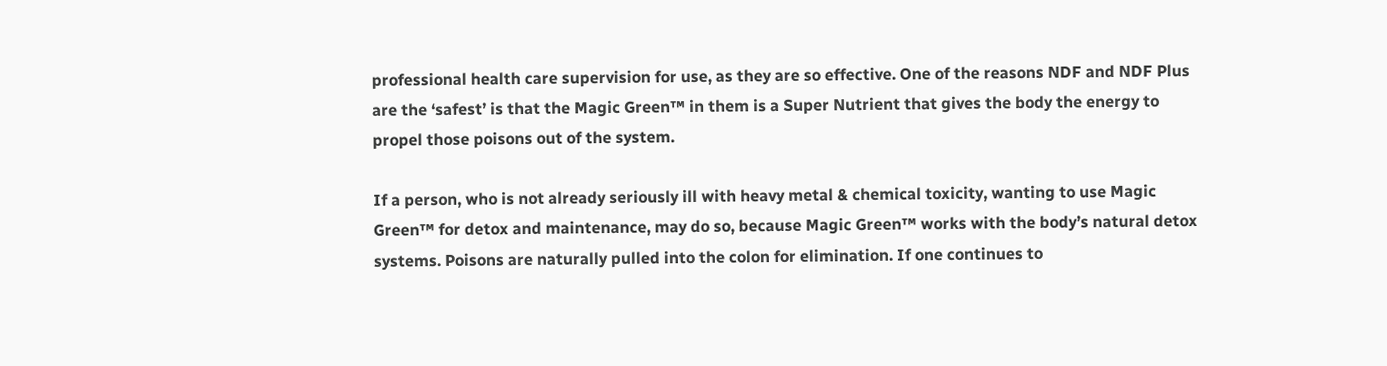professional health care supervision for use, as they are so effective. One of the reasons NDF and NDF Plus are the ‘safest’ is that the Magic Green™ in them is a Super Nutrient that gives the body the energy to propel those poisons out of the system.

If a person, who is not already seriously ill with heavy metal & chemical toxicity, wanting to use Magic Green™ for detox and maintenance, may do so, because Magic Green™ works with the body’s natural detox systems. Poisons are naturally pulled into the colon for elimination. If one continues to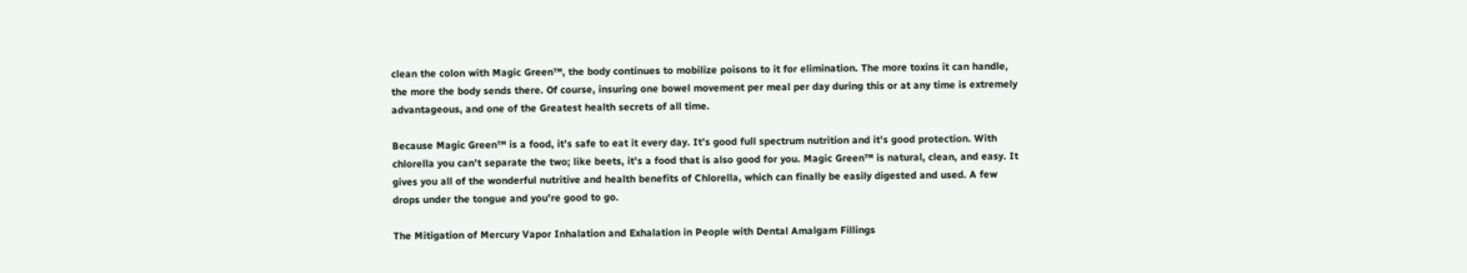clean the colon with Magic Green™, the body continues to mobilize poisons to it for elimination. The more toxins it can handle, the more the body sends there. Of course, insuring one bowel movement per meal per day during this or at any time is extremely advantageous, and one of the Greatest health secrets of all time.

Because Magic Green™ is a food, it’s safe to eat it every day. It’s good full spectrum nutrition and it’s good protection. With chlorella you can’t separate the two; like beets, it’s a food that is also good for you. Magic Green™ is natural, clean, and easy. It gives you all of the wonderful nutritive and health benefits of Chlorella, which can finally be easily digested and used. A few drops under the tongue and you’re good to go.

The Mitigation of Mercury Vapor Inhalation and Exhalation in People with Dental Amalgam Fillings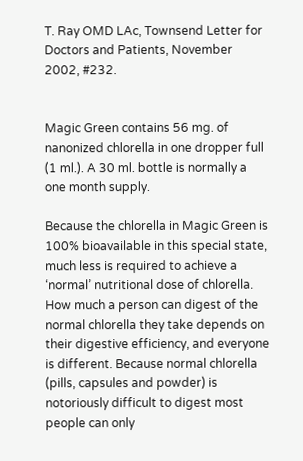T. Ray OMD LAc, Townsend Letter for Doctors and Patients, November 2002, #232.


Magic Green contains 56 mg. of nanonized chlorella in one dropper full (1 ml.). A 30 ml. bottle is normally a one month supply.

Because the chlorella in Magic Green is 100% bioavailable in this special state, much less is required to achieve a ‘normal’ nutritional dose of chlorella. How much a person can digest of the normal chlorella they take depends on their digestive efficiency, and everyone is different. Because normal chlorella (pills, capsules and powder) is notoriously difficult to digest most people can only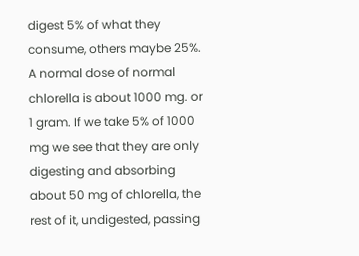digest 5% of what they consume, others maybe 25%. A normal dose of normal chlorella is about 1000 mg. or 1 gram. If we take 5% of 1000 mg we see that they are only digesting and absorbing about 50 mg of chlorella, the rest of it, undigested, passing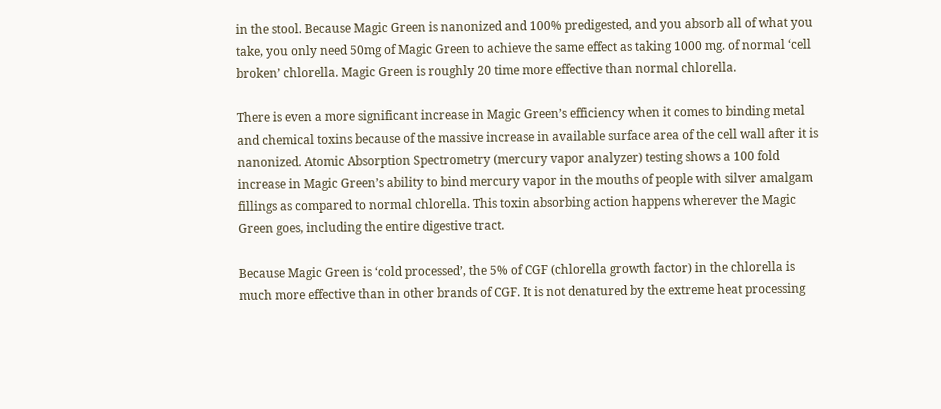in the stool. Because Magic Green is nanonized and 100% predigested, and you absorb all of what you take, you only need 50mg of Magic Green to achieve the same effect as taking 1000 mg. of normal ‘cell broken’ chlorella. Magic Green is roughly 20 time more effective than normal chlorella.

There is even a more significant increase in Magic Green’s efficiency when it comes to binding metal and chemical toxins because of the massive increase in available surface area of the cell wall after it is nanonized. Atomic Absorption Spectrometry (mercury vapor analyzer) testing shows a 100 fold increase in Magic Green’s ability to bind mercury vapor in the mouths of people with silver amalgam fillings as compared to normal chlorella. This toxin absorbing action happens wherever the Magic Green goes, including the entire digestive tract.

Because Magic Green is ‘cold processed’, the 5% of CGF (chlorella growth factor) in the chlorella is much more effective than in other brands of CGF. It is not denatured by the extreme heat processing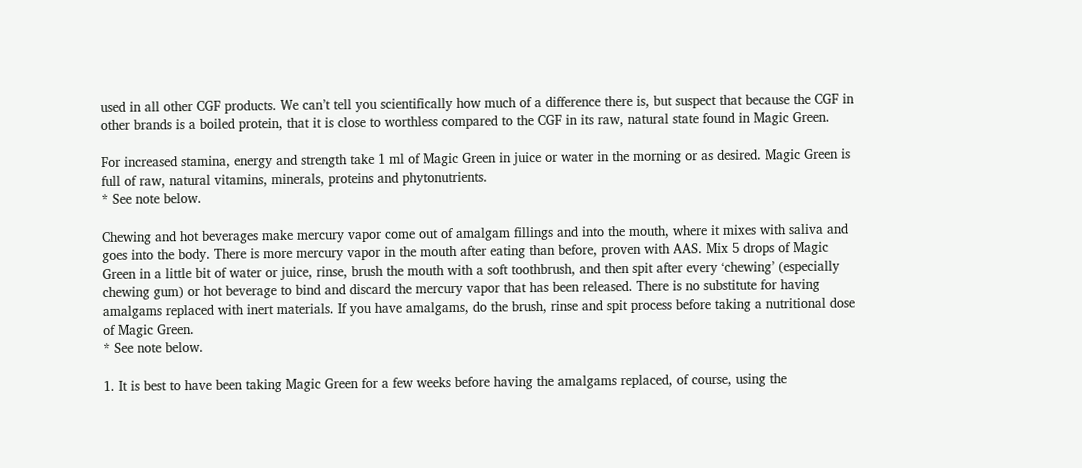used in all other CGF products. We can’t tell you scientifically how much of a difference there is, but suspect that because the CGF in other brands is a boiled protein, that it is close to worthless compared to the CGF in its raw, natural state found in Magic Green.

For increased stamina, energy and strength take 1 ml of Magic Green in juice or water in the morning or as desired. Magic Green is full of raw, natural vitamins, minerals, proteins and phytonutrients.
* See note below.

Chewing and hot beverages make mercury vapor come out of amalgam fillings and into the mouth, where it mixes with saliva and goes into the body. There is more mercury vapor in the mouth after eating than before, proven with AAS. Mix 5 drops of Magic Green in a little bit of water or juice, rinse, brush the mouth with a soft toothbrush, and then spit after every ‘chewing’ (especially chewing gum) or hot beverage to bind and discard the mercury vapor that has been released. There is no substitute for having amalgams replaced with inert materials. If you have amalgams, do the brush, rinse and spit process before taking a nutritional dose of Magic Green.
* See note below.

1. It is best to have been taking Magic Green for a few weeks before having the amalgams replaced, of course, using the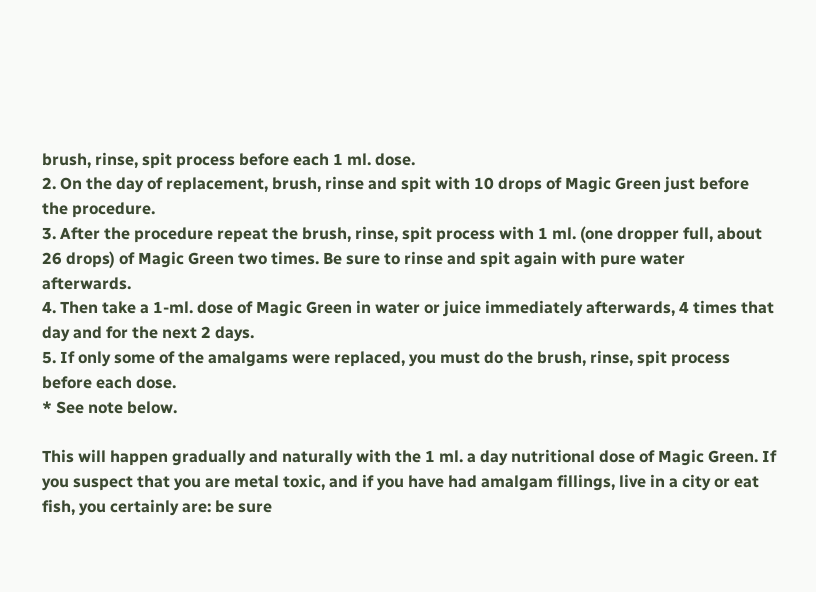brush, rinse, spit process before each 1 ml. dose.
2. On the day of replacement, brush, rinse and spit with 10 drops of Magic Green just before the procedure.
3. After the procedure repeat the brush, rinse, spit process with 1 ml. (one dropper full, about 26 drops) of Magic Green two times. Be sure to rinse and spit again with pure water afterwards.
4. Then take a 1-ml. dose of Magic Green in water or juice immediately afterwards, 4 times that day and for the next 2 days.
5. If only some of the amalgams were replaced, you must do the brush, rinse, spit process before each dose.
* See note below.

This will happen gradually and naturally with the 1 ml. a day nutritional dose of Magic Green. If you suspect that you are metal toxic, and if you have had amalgam fillings, live in a city or eat fish, you certainly are: be sure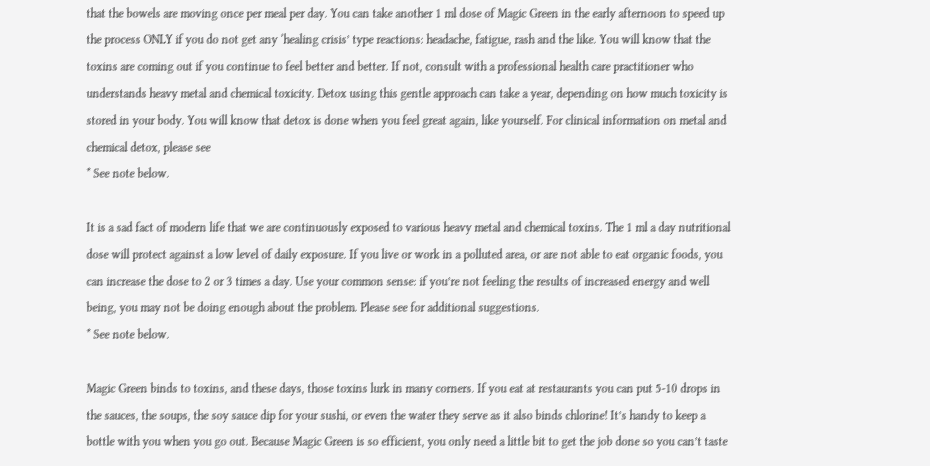that the bowels are moving once per meal per day. You can take another 1 ml dose of Magic Green in the early afternoon to speed up the process ONLY if you do not get any ‘healing crisis’ type reactions: headache, fatigue, rash and the like. You will know that the toxins are coming out if you continue to feel better and better. If not, consult with a professional health care practitioner who understands heavy metal and chemical toxicity. Detox using this gentle approach can take a year, depending on how much toxicity is stored in your body. You will know that detox is done when you feel great again, like yourself. For clinical information on metal and chemical detox, please see
* See note below.

It is a sad fact of modern life that we are continuously exposed to various heavy metal and chemical toxins. The 1 ml a day nutritional dose will protect against a low level of daily exposure. If you live or work in a polluted area, or are not able to eat organic foods, you can increase the dose to 2 or 3 times a day. Use your common sense: if you’re not feeling the results of increased energy and well being, you may not be doing enough about the problem. Please see for additional suggestions.
* See note below.

Magic Green binds to toxins, and these days, those toxins lurk in many corners. If you eat at restaurants you can put 5-10 drops in the sauces, the soups, the soy sauce dip for your sushi, or even the water they serve as it also binds chlorine! It’s handy to keep a bottle with you when you go out. Because Magic Green is so efficient, you only need a little bit to get the job done so you can’t taste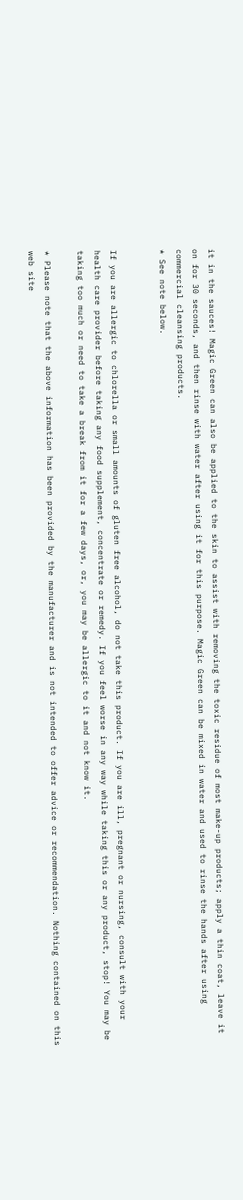it in the sauces! Magic Green can also be applied to the skin to assist with removing the toxic residue of most make-up products; apply a thin coat, leave it on for 30 seconds, and then rinse with water after using it for this purpose. Magic Green can be mixed in water and used to rinse the hands after using commercial cleansing products.
* See note below.


If you are allergic to chlorella or small amounts of gluten free alcohol, do not take this product. If you are ill, pregnant or nursing, consult with your health care provider before taking any food supplement, concentrate or remedy. If you feel worse in any way while taking this or any product, stop! You may be taking too much or need to take a break from it for a few days, or, you may be allergic to it and not know it.

* Please note that the above information has been provided by the manufacturer and is not intended to offer advice or recommendation. Nothing contained on this web site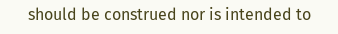should be construed nor is intended to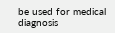be used for medical diagnosis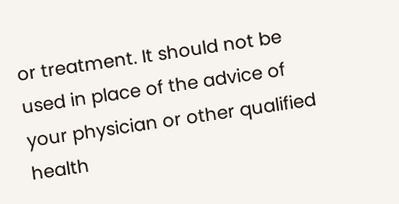or treatment. It should not be used in place of the advice of your physician or other qualified health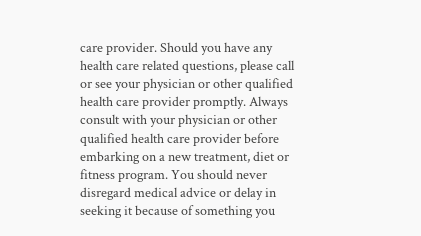care provider. Should you have any health care related questions, please call or see your physician or other qualified health care provider promptly. Always consult with your physician or other qualified health care provider before embarking on a new treatment, diet or fitness program. You should never disregard medical advice or delay in seeking it because of something you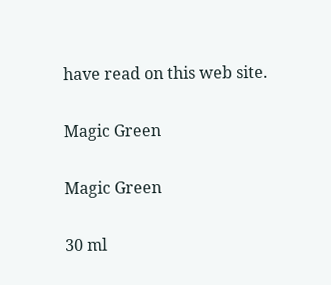have read on this web site.

Magic Green

Magic Green

30 ml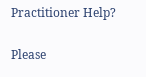Practitioner Help?

Please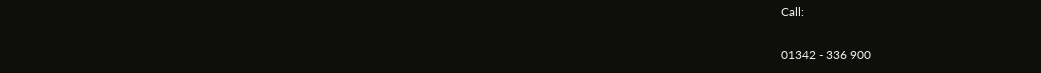Call:

01342 - 336 900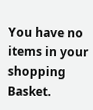You have no items in your shopping Basket.